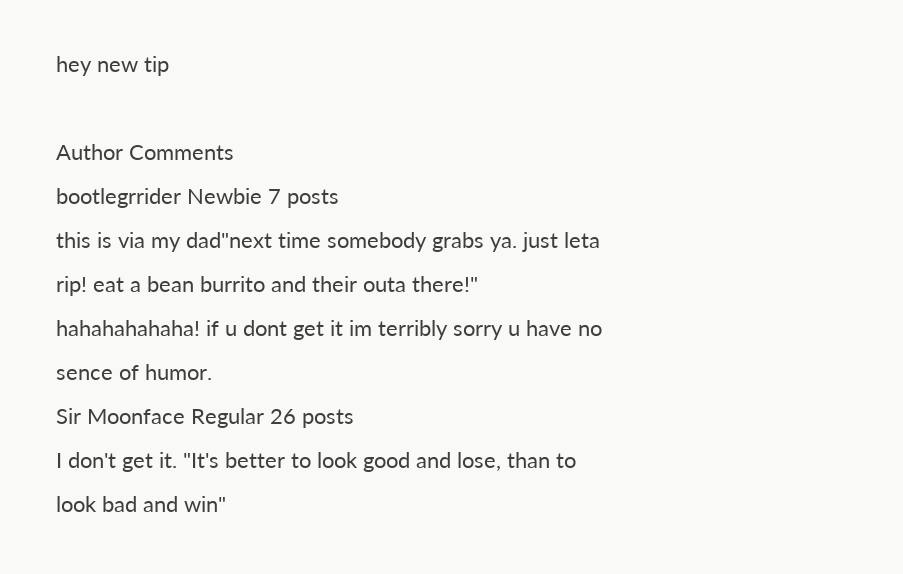hey new tip

Author Comments
bootlegrrider Newbie 7 posts
this is via my dad"next time somebody grabs ya. just leta rip! eat a bean burrito and their outa there!" hahahahahaha! if u dont get it im terribly sorry u have no sence of humor.
Sir Moonface Regular 26 posts
I don't get it. "It's better to look good and lose, than to look bad and win"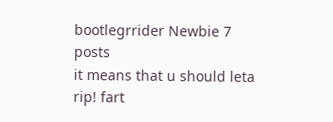bootlegrrider Newbie 7 posts
it means that u should leta rip! fart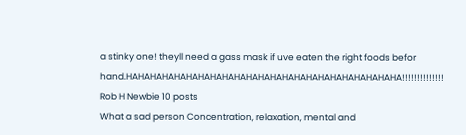a stinky one! theyll need a gass mask if uve eaten the right foods befor hand.HAHAHAHAHAHAHAHAHAHAHAHAHAHAHAHAHAHAHAHAHAHAHA!!!!!!!!!!!!!!
Rob H Newbie 10 posts
What a sad person Concentration, relaxation, mental and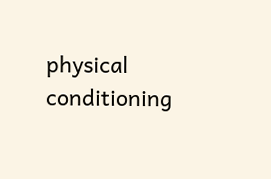physical conditioning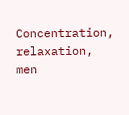Concentration, relaxation, men